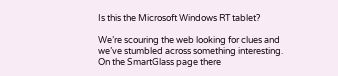Is this the Microsoft Windows RT tablet?

We’re scouring the web looking for clues and we’ve stumbled across something interesting. On the SmartGlass page there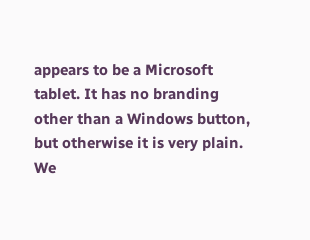appears to be a Microsoft tablet. It has no branding other than a Windows button, but otherwise it is very plain. We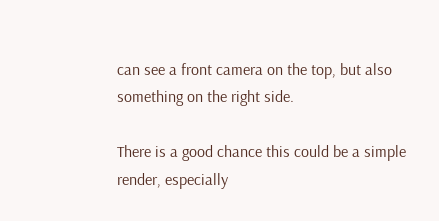can see a front camera on the top, but also something on the right side.

There is a good chance this could be a simple render, especially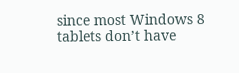since most Windows 8 tablets don’t have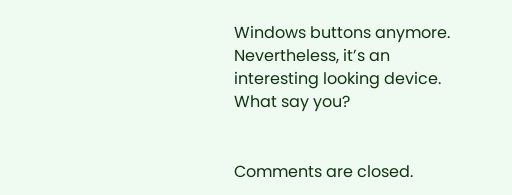Windows buttons anymore. Nevertheless, it’s an interesting looking device. What say you?


Comments are closed.